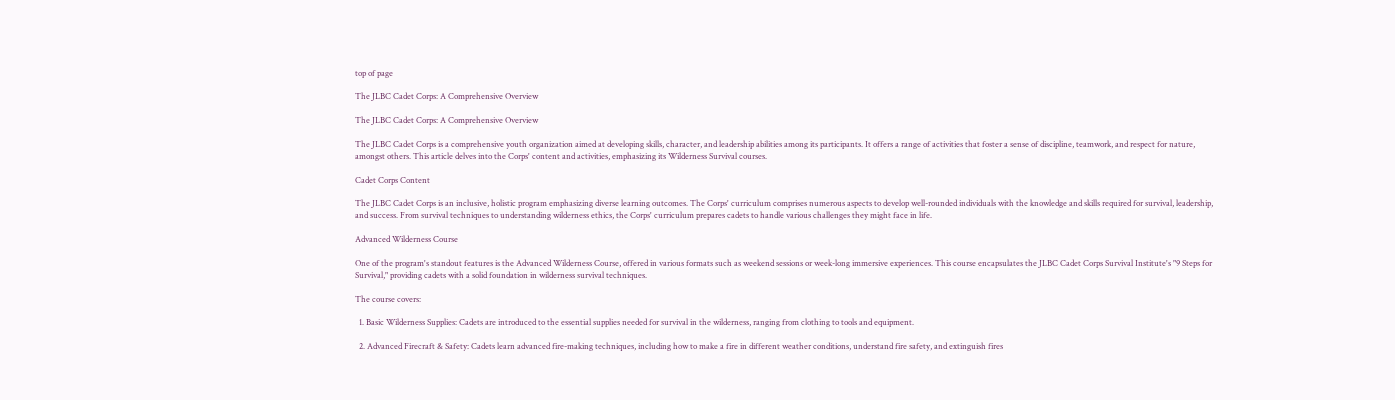top of page

The JLBC Cadet Corps: A Comprehensive Overview

The JLBC Cadet Corps: A Comprehensive Overview

The JLBC Cadet Corps is a comprehensive youth organization aimed at developing skills, character, and leadership abilities among its participants. It offers a range of activities that foster a sense of discipline, teamwork, and respect for nature, amongst others. This article delves into the Corps' content and activities, emphasizing its Wilderness Survival courses.

Cadet Corps Content

The JLBC Cadet Corps is an inclusive, holistic program emphasizing diverse learning outcomes. The Corps' curriculum comprises numerous aspects to develop well-rounded individuals with the knowledge and skills required for survival, leadership, and success. From survival techniques to understanding wilderness ethics, the Corps' curriculum prepares cadets to handle various challenges they might face in life.

Advanced Wilderness Course

One of the program's standout features is the Advanced Wilderness Course, offered in various formats such as weekend sessions or week-long immersive experiences. This course encapsulates the JLBC Cadet Corps Survival Institute's "9 Steps for Survival," providing cadets with a solid foundation in wilderness survival techniques.

The course covers:

  1. Basic Wilderness Supplies: Cadets are introduced to the essential supplies needed for survival in the wilderness, ranging from clothing to tools and equipment.

  2. Advanced Firecraft & Safety: Cadets learn advanced fire-making techniques, including how to make a fire in different weather conditions, understand fire safety, and extinguish fires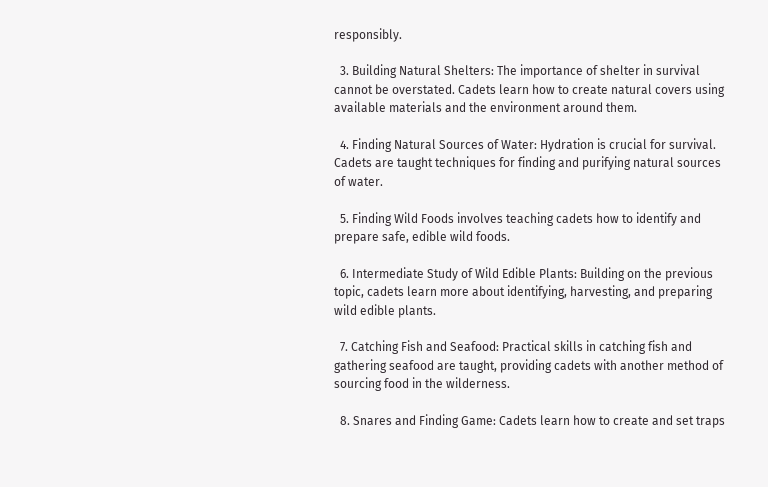responsibly.

  3. Building Natural Shelters: The importance of shelter in survival cannot be overstated. Cadets learn how to create natural covers using available materials and the environment around them.

  4. Finding Natural Sources of Water: Hydration is crucial for survival. Cadets are taught techniques for finding and purifying natural sources of water.

  5. Finding Wild Foods involves teaching cadets how to identify and prepare safe, edible wild foods.

  6. Intermediate Study of Wild Edible Plants: Building on the previous topic, cadets learn more about identifying, harvesting, and preparing wild edible plants.

  7. Catching Fish and Seafood: Practical skills in catching fish and gathering seafood are taught, providing cadets with another method of sourcing food in the wilderness.

  8. Snares and Finding Game: Cadets learn how to create and set traps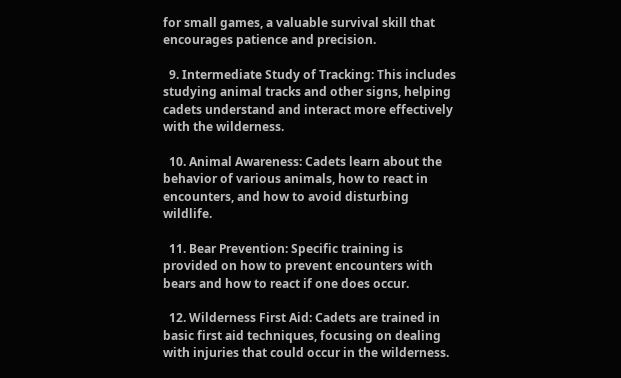for small games, a valuable survival skill that encourages patience and precision.

  9. Intermediate Study of Tracking: This includes studying animal tracks and other signs, helping cadets understand and interact more effectively with the wilderness.

  10. Animal Awareness: Cadets learn about the behavior of various animals, how to react in encounters, and how to avoid disturbing wildlife.

  11. Bear Prevention: Specific training is provided on how to prevent encounters with bears and how to react if one does occur.

  12. Wilderness First Aid: Cadets are trained in basic first aid techniques, focusing on dealing with injuries that could occur in the wilderness.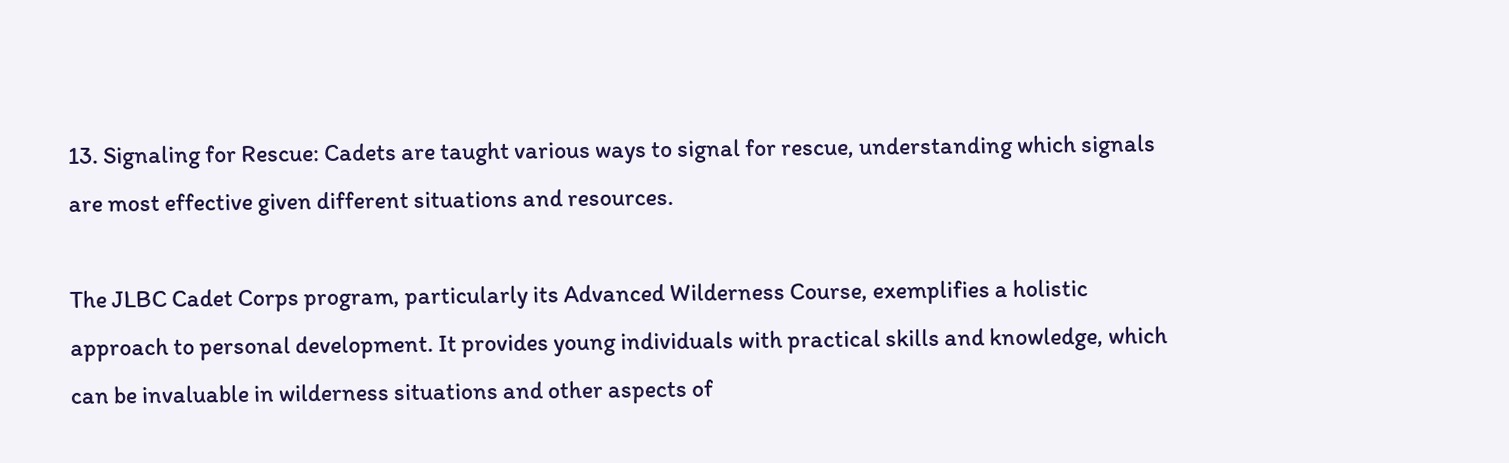13. Signaling for Rescue: Cadets are taught various ways to signal for rescue, understanding which signals are most effective given different situations and resources.

The JLBC Cadet Corps program, particularly its Advanced Wilderness Course, exemplifies a holistic approach to personal development. It provides young individuals with practical skills and knowledge, which can be invaluable in wilderness situations and other aspects of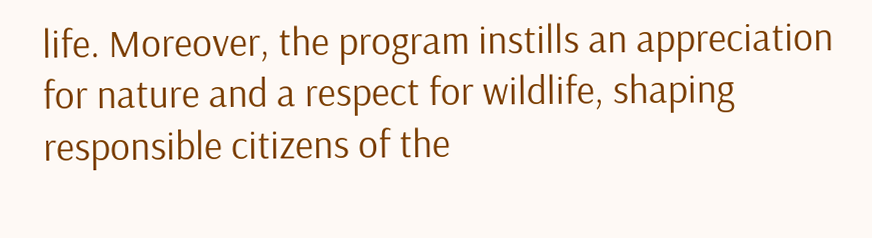life. Moreover, the program instills an appreciation for nature and a respect for wildlife, shaping responsible citizens of the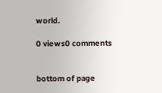world.

0 views0 comments


bottom of page